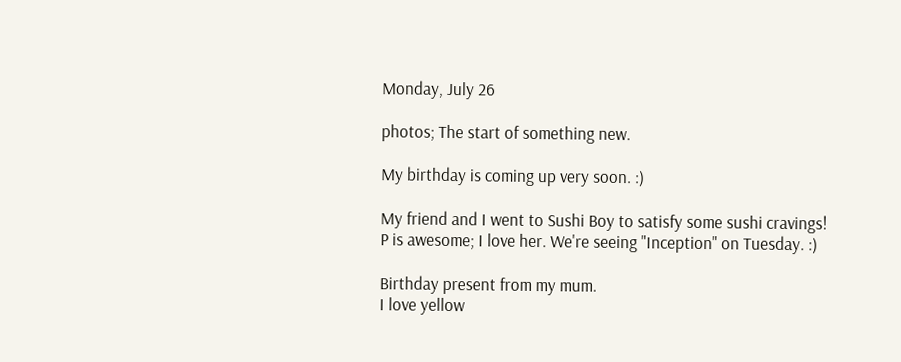Monday, July 26

photos; The start of something new.

My birthday is coming up very soon. :)

My friend and I went to Sushi Boy to satisfy some sushi cravings!
P is awesome; I love her. We're seeing "Inception" on Tuesday. :)

Birthday present from my mum.
I love yellow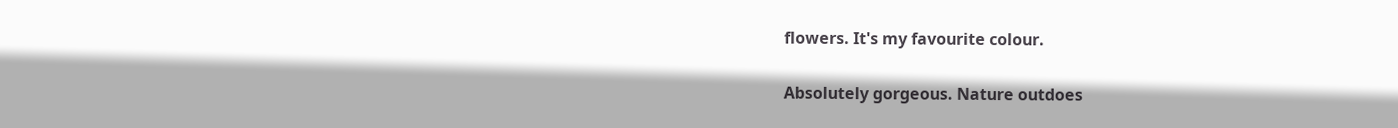flowers. It's my favourite colour.

Absolutely gorgeous. Nature outdoes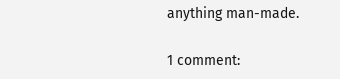anything man-made.

1 comment: